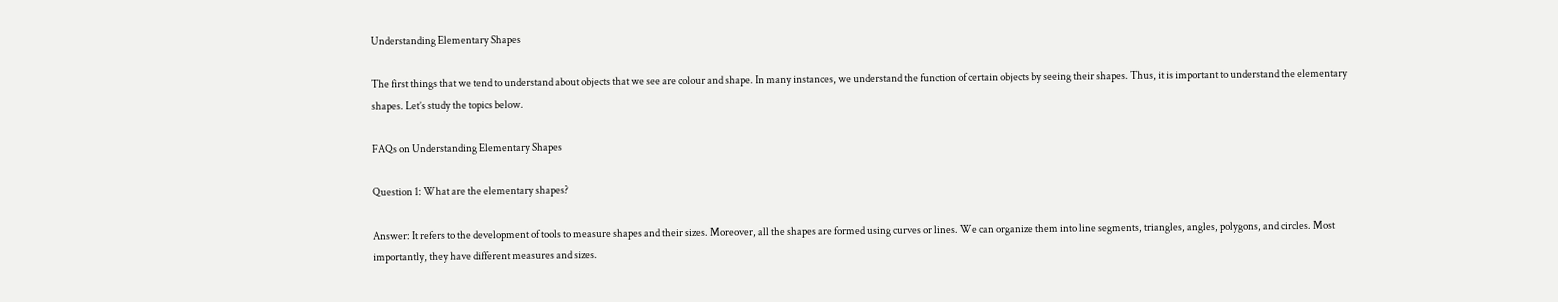Understanding Elementary Shapes

The first things that we tend to understand about objects that we see are colour and shape. In many instances, we understand the function of certain objects by seeing their shapes. Thus, it is important to understand the elementary shapes. Let’s study the topics below.

FAQs on Understanding Elementary Shapes

Question 1: What are the elementary shapes?

Answer: It refers to the development of tools to measure shapes and their sizes. Moreover, all the shapes are formed using curves or lines. We can organize them into line segments, triangles, angles, polygons, and circles. Most importantly, they have different measures and sizes.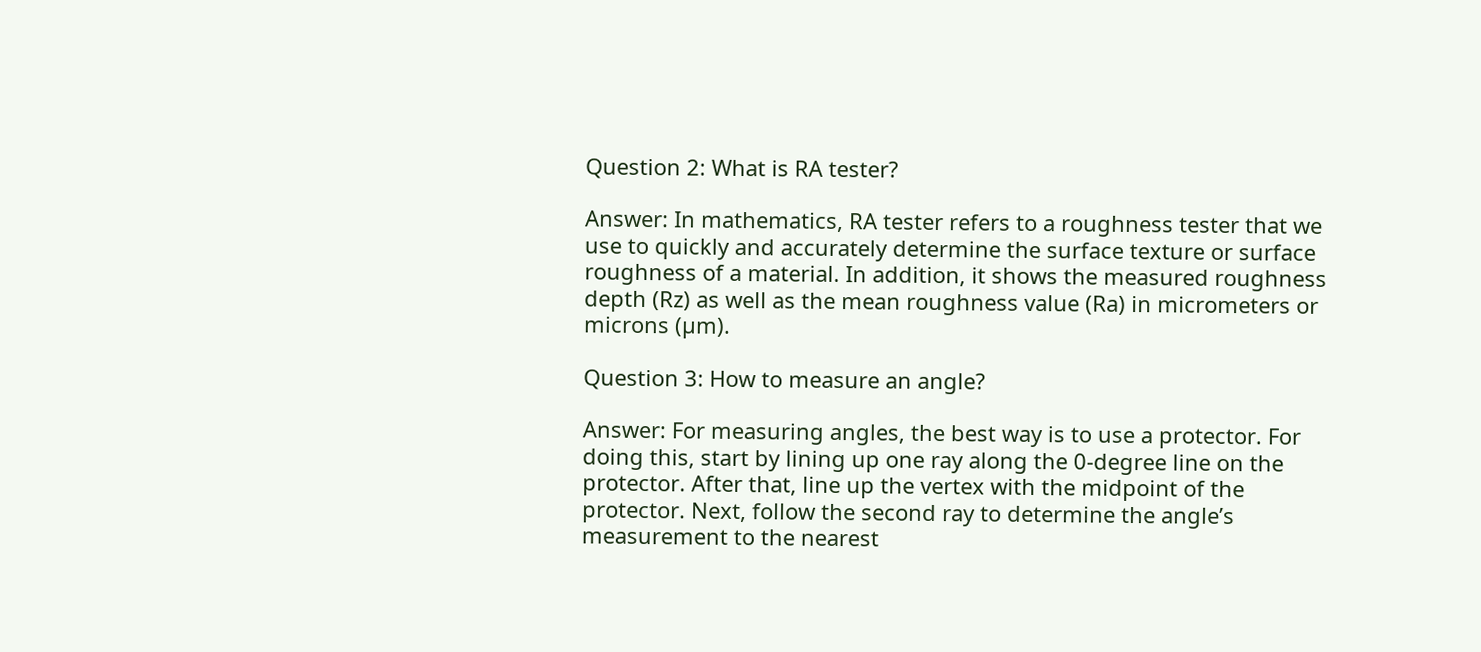Question 2: What is RA tester?

Answer: In mathematics, RA tester refers to a roughness tester that we use to quickly and accurately determine the surface texture or surface roughness of a material. In addition, it shows the measured roughness depth (Rz) as well as the mean roughness value (Ra) in micrometers or microns (µm).

Question 3: How to measure an angle?

Answer: For measuring angles, the best way is to use a protector. For doing this, start by lining up one ray along the 0-degree line on the protector. After that, line up the vertex with the midpoint of the protector. Next, follow the second ray to determine the angle’s measurement to the nearest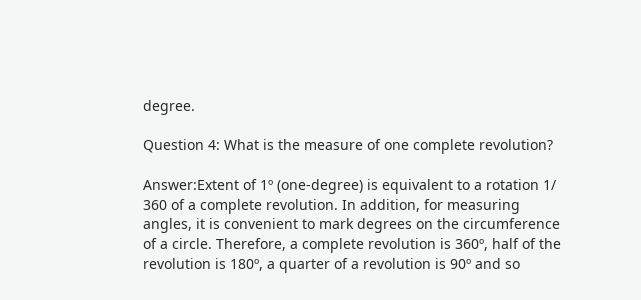degree.

Question 4: What is the measure of one complete revolution?

Answer:Extent of 1º (one-degree) is equivalent to a rotation 1/ 360 of a complete revolution. In addition, for measuring angles, it is convenient to mark degrees on the circumference of a circle. Therefore, a complete revolution is 360º, half of the revolution is 180º, a quarter of a revolution is 90º and so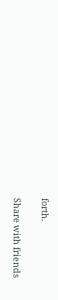forth.

Share with friends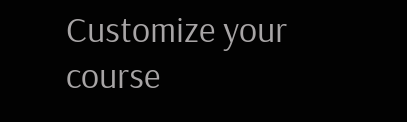Customize your course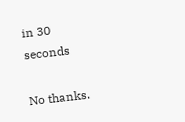in 30 seconds

No thanks.